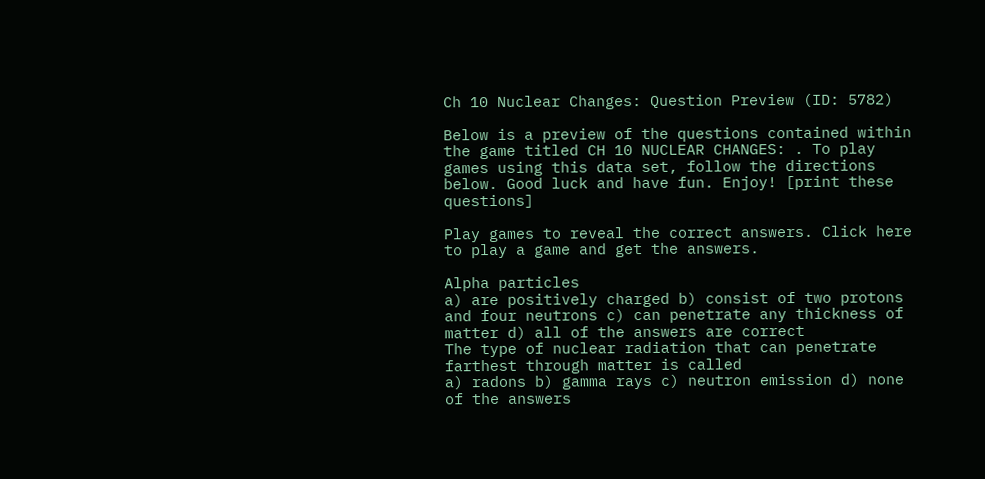Ch 10 Nuclear Changes: Question Preview (ID: 5782)

Below is a preview of the questions contained within the game titled CH 10 NUCLEAR CHANGES: . To play games using this data set, follow the directions below. Good luck and have fun. Enjoy! [print these questions]

Play games to reveal the correct answers. Click here to play a game and get the answers.

Alpha particles
a) are positively charged b) consist of two protons and four neutrons c) can penetrate any thickness of matter d) all of the answers are correct
The type of nuclear radiation that can penetrate farthest through matter is called
a) radons b) gamma rays c) neutron emission d) none of the answers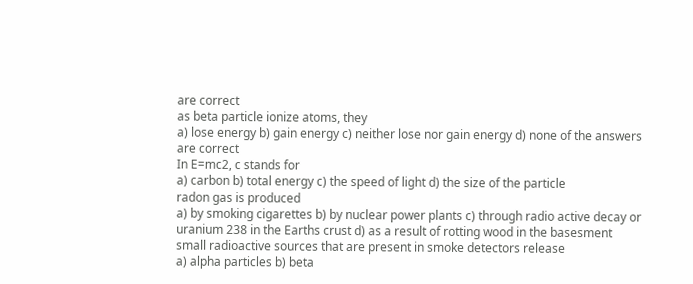are correct
as beta particle ionize atoms, they
a) lose energy b) gain energy c) neither lose nor gain energy d) none of the answers are correct
In E=mc2, c stands for
a) carbon b) total energy c) the speed of light d) the size of the particle
radon gas is produced
a) by smoking cigarettes b) by nuclear power plants c) through radio active decay or uranium 238 in the Earths crust d) as a result of rotting wood in the basesment
small radioactive sources that are present in smoke detectors release
a) alpha particles b) beta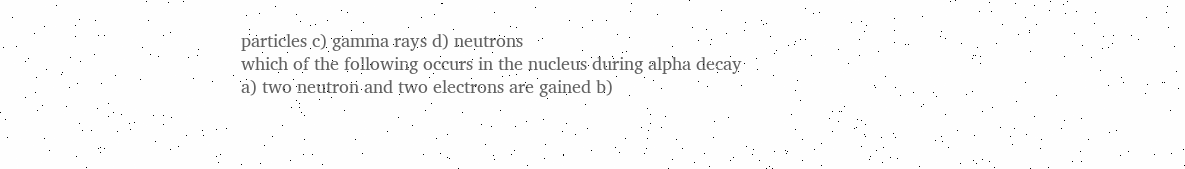particles c) gamma rays d) neutrons
which of the following occurs in the nucleus during alpha decay
a) two neutron and two electrons are gained b)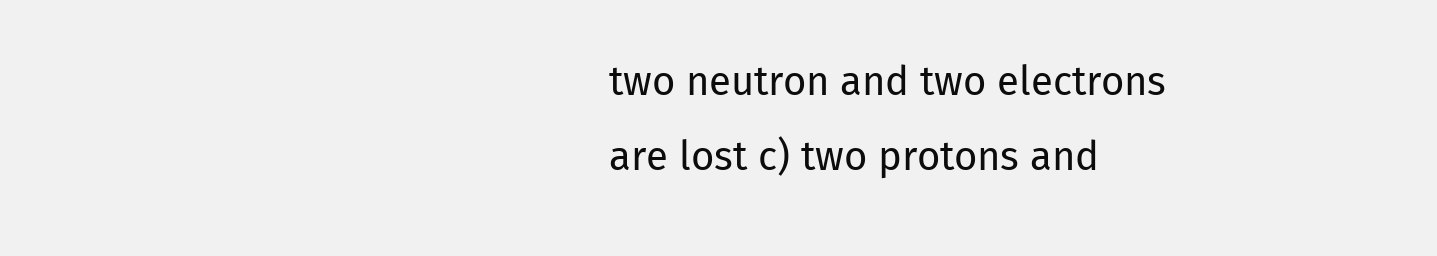two neutron and two electrons are lost c) two protons and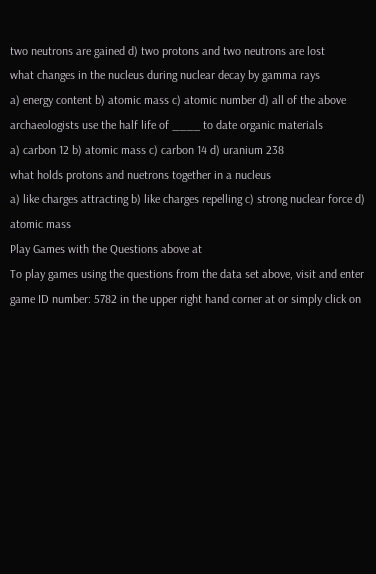two neutrons are gained d) two protons and two neutrons are lost
what changes in the nucleus during nuclear decay by gamma rays
a) energy content b) atomic mass c) atomic number d) all of the above
archaeologists use the half life of ____ to date organic materials
a) carbon 12 b) atomic mass c) carbon 14 d) uranium 238
what holds protons and nuetrons together in a nucleus
a) like charges attracting b) like charges repelling c) strong nuclear force d) atomic mass
Play Games with the Questions above at
To play games using the questions from the data set above, visit and enter game ID number: 5782 in the upper right hand corner at or simply click on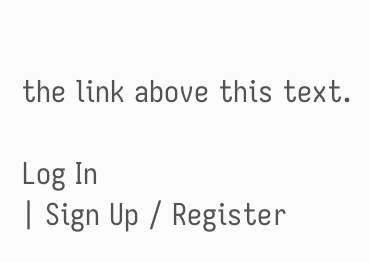the link above this text.

Log In
| Sign Up / Register